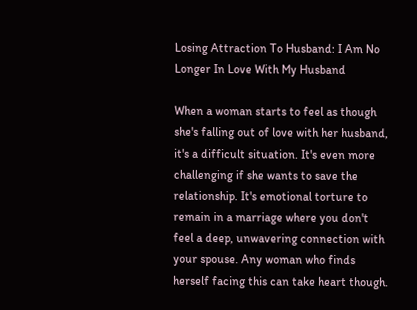Losing Attraction To Husband: I Am No Longer In Love With My Husband

When a woman starts to feel as though she's falling out of love with her husband, it's a difficult situation. It's even more challenging if she wants to save the relationship. It's emotional torture to remain in a marriage where you don't feel a deep, unwavering connection with your spouse. Any woman who finds herself facing this can take heart though.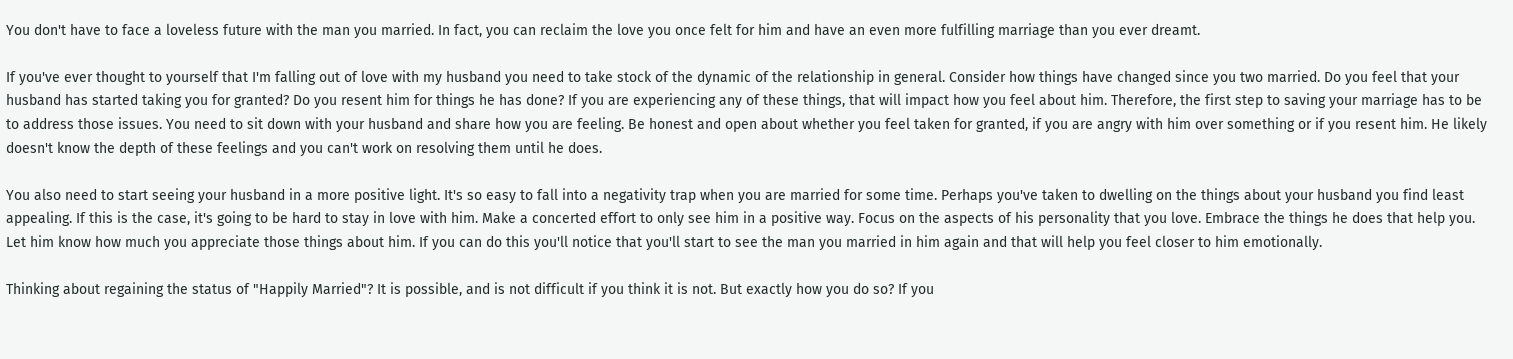You don't have to face a loveless future with the man you married. In fact, you can reclaim the love you once felt for him and have an even more fulfilling marriage than you ever dreamt.

If you've ever thought to yourself that I'm falling out of love with my husband you need to take stock of the dynamic of the relationship in general. Consider how things have changed since you two married. Do you feel that your husband has started taking you for granted? Do you resent him for things he has done? If you are experiencing any of these things, that will impact how you feel about him. Therefore, the first step to saving your marriage has to be to address those issues. You need to sit down with your husband and share how you are feeling. Be honest and open about whether you feel taken for granted, if you are angry with him over something or if you resent him. He likely doesn't know the depth of these feelings and you can't work on resolving them until he does.

You also need to start seeing your husband in a more positive light. It's so easy to fall into a negativity trap when you are married for some time. Perhaps you've taken to dwelling on the things about your husband you find least appealing. If this is the case, it's going to be hard to stay in love with him. Make a concerted effort to only see him in a positive way. Focus on the aspects of his personality that you love. Embrace the things he does that help you. Let him know how much you appreciate those things about him. If you can do this you'll notice that you'll start to see the man you married in him again and that will help you feel closer to him emotionally.

Thinking about regaining the status of "Happily Married"? It is possible, and is not difficult if you think it is not. But exactly how you do so? If you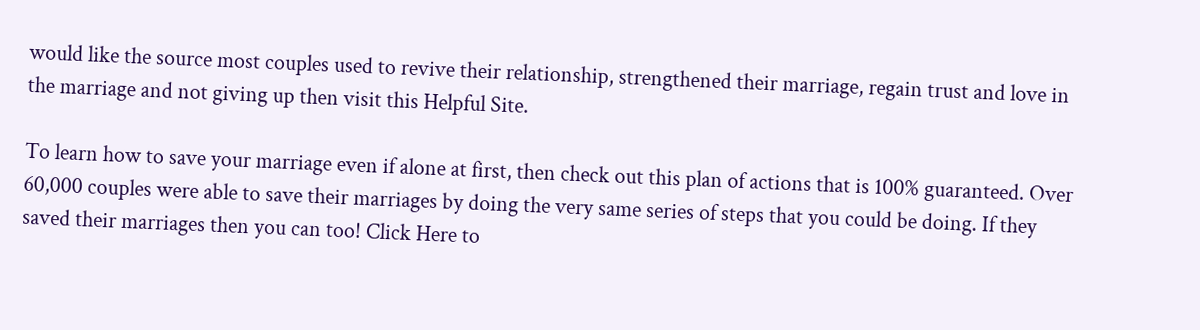would like the source most couples used to revive their relationship, strengthened their marriage, regain trust and love in the marriage and not giving up then visit this Helpful Site.

To learn how to save your marriage even if alone at first, then check out this plan of actions that is 100% guaranteed. Over 60,000 couples were able to save their marriages by doing the very same series of steps that you could be doing. If they saved their marriages then you can too! Click Here to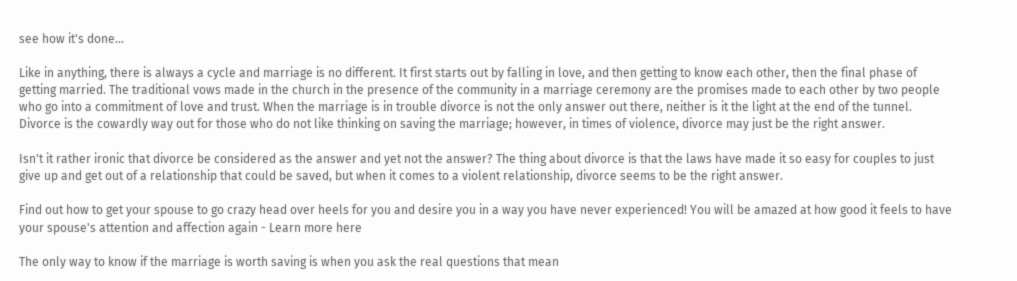see how it's done...

Like in anything, there is always a cycle and marriage is no different. It first starts out by falling in love, and then getting to know each other, then the final phase of getting married. The traditional vows made in the church in the presence of the community in a marriage ceremony are the promises made to each other by two people who go into a commitment of love and trust. When the marriage is in trouble divorce is not the only answer out there, neither is it the light at the end of the tunnel. Divorce is the cowardly way out for those who do not like thinking on saving the marriage; however, in times of violence, divorce may just be the right answer.

Isn't it rather ironic that divorce be considered as the answer and yet not the answer? The thing about divorce is that the laws have made it so easy for couples to just give up and get out of a relationship that could be saved, but when it comes to a violent relationship, divorce seems to be the right answer.

Find out how to get your spouse to go crazy head over heels for you and desire you in a way you have never experienced! You will be amazed at how good it feels to have your spouse's attention and affection again - Learn more here

The only way to know if the marriage is worth saving is when you ask the real questions that mean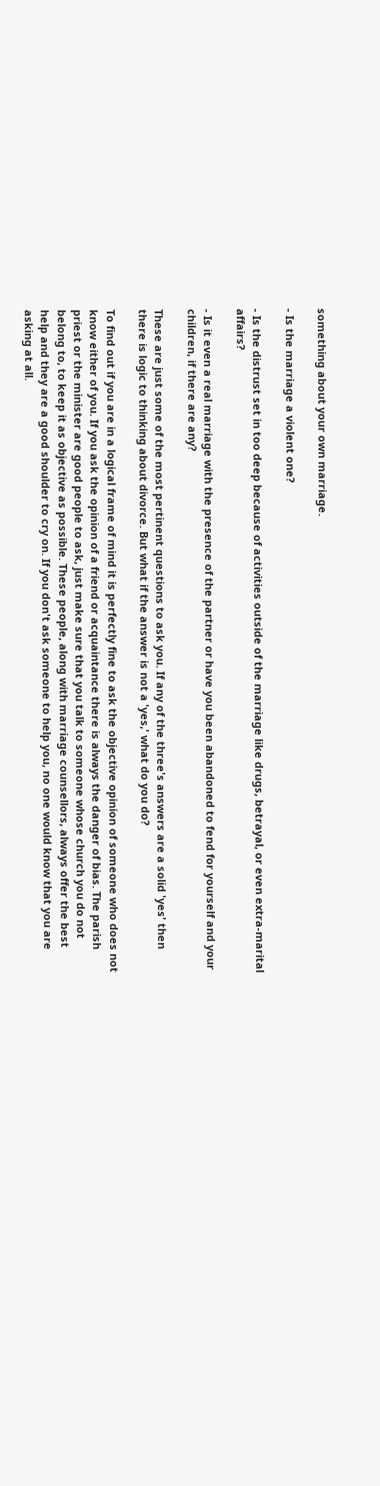something about your own marriage.

- Is the marriage a violent one?

- Is the distrust set in too deep because of activities outside of the marriage like drugs, betrayal, or even extra-marital affairs?

- Is it even a real marriage with the presence of the partner or have you been abandoned to fend for yourself and your children, if there are any?

These are just some of the most pertinent questions to ask you. If any of the three's answers are a solid 'yes' then there is logic to thinking about divorce. But what if the answer is not a 'yes,' what do you do?

To find out if you are in a logical frame of mind it is perfectly fine to ask the objective opinion of someone who does not know either of you. If you ask the opinion of a friend or acquaintance there is always the danger of bias. The parish priest or the minister are good people to ask, just make sure that you talk to someone whose church you do not belong to, to keep it as objective as possible. These people, along with marriage counsellors, always offer the best help and they are a good shoulder to cry on. If you don't ask someone to help you, no one would know that you are asking at all.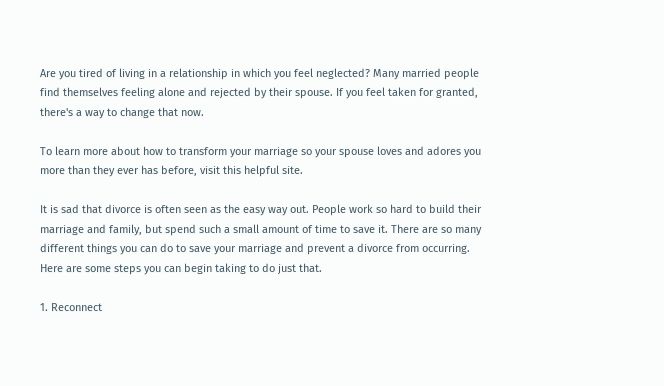Are you tired of living in a relationship in which you feel neglected? Many married people find themselves feeling alone and rejected by their spouse. If you feel taken for granted, there's a way to change that now.

To learn more about how to transform your marriage so your spouse loves and adores you more than they ever has before, visit this helpful site.

It is sad that divorce is often seen as the easy way out. People work so hard to build their marriage and family, but spend such a small amount of time to save it. There are so many different things you can do to save your marriage and prevent a divorce from occurring. Here are some steps you can begin taking to do just that.

1. Reconnect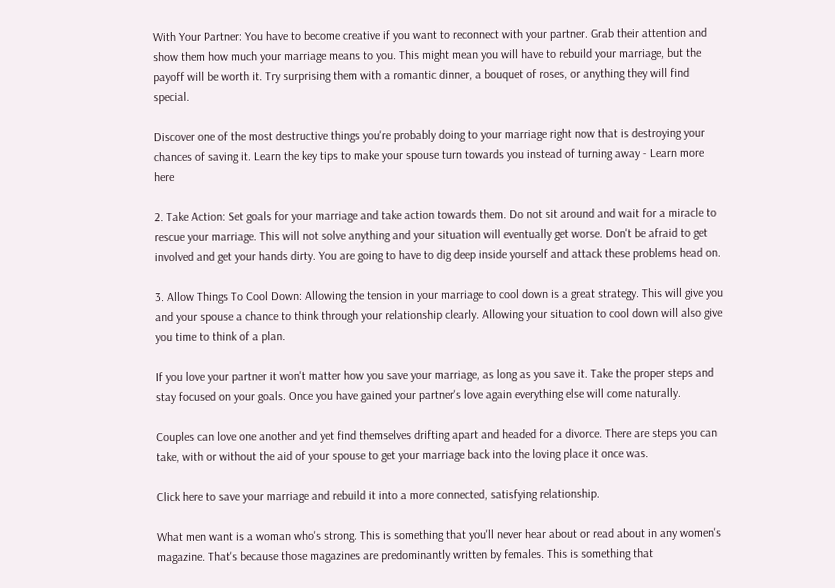With Your Partner: You have to become creative if you want to reconnect with your partner. Grab their attention and show them how much your marriage means to you. This might mean you will have to rebuild your marriage, but the payoff will be worth it. Try surprising them with a romantic dinner, a bouquet of roses, or anything they will find special.

Discover one of the most destructive things you're probably doing to your marriage right now that is destroying your chances of saving it. Learn the key tips to make your spouse turn towards you instead of turning away - Learn more here

2. Take Action: Set goals for your marriage and take action towards them. Do not sit around and wait for a miracle to rescue your marriage. This will not solve anything and your situation will eventually get worse. Don't be afraid to get involved and get your hands dirty. You are going to have to dig deep inside yourself and attack these problems head on.

3. Allow Things To Cool Down: Allowing the tension in your marriage to cool down is a great strategy. This will give you and your spouse a chance to think through your relationship clearly. Allowing your situation to cool down will also give you time to think of a plan.

If you love your partner it won't matter how you save your marriage, as long as you save it. Take the proper steps and stay focused on your goals. Once you have gained your partner's love again everything else will come naturally.

Couples can love one another and yet find themselves drifting apart and headed for a divorce. There are steps you can take, with or without the aid of your spouse to get your marriage back into the loving place it once was.

Click here to save your marriage and rebuild it into a more connected, satisfying relationship.

What men want is a woman who's strong. This is something that you'll never hear about or read about in any women's magazine. That's because those magazines are predominantly written by females. This is something that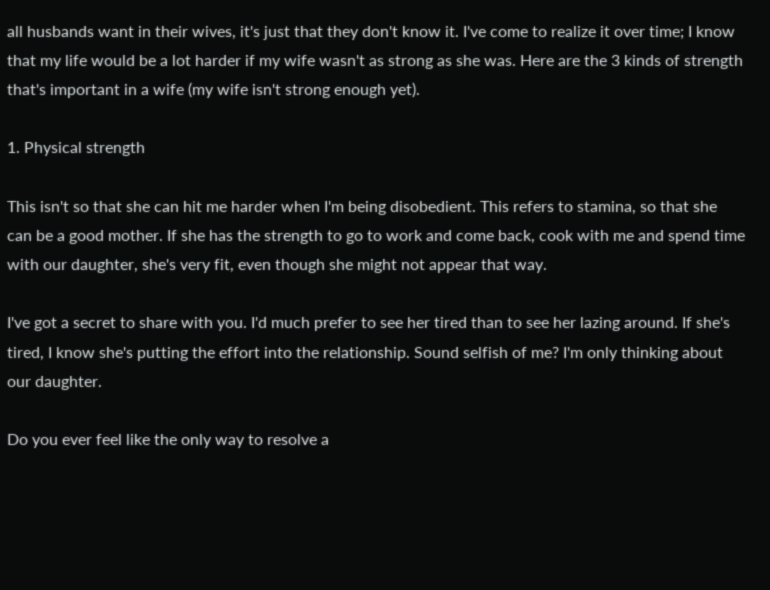all husbands want in their wives, it's just that they don't know it. I've come to realize it over time; I know that my life would be a lot harder if my wife wasn't as strong as she was. Here are the 3 kinds of strength that's important in a wife (my wife isn't strong enough yet).

1. Physical strength

This isn't so that she can hit me harder when I'm being disobedient. This refers to stamina, so that she can be a good mother. If she has the strength to go to work and come back, cook with me and spend time with our daughter, she's very fit, even though she might not appear that way.

I've got a secret to share with you. I'd much prefer to see her tired than to see her lazing around. If she's tired, I know she's putting the effort into the relationship. Sound selfish of me? I'm only thinking about our daughter.

Do you ever feel like the only way to resolve a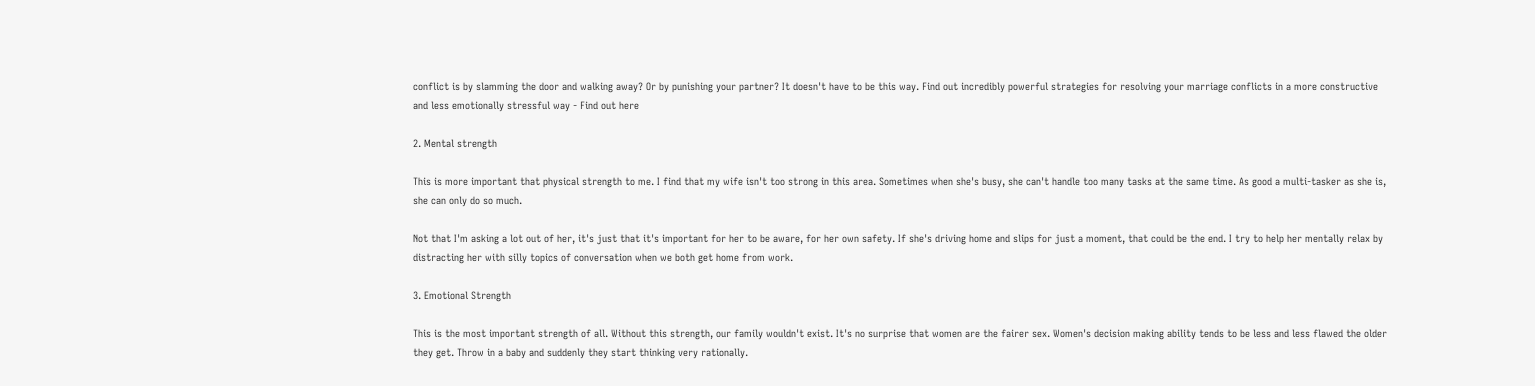conflict is by slamming the door and walking away? Or by punishing your partner? It doesn't have to be this way. Find out incredibly powerful strategies for resolving your marriage conflicts in a more constructive and less emotionally stressful way - Find out here

2. Mental strength

This is more important that physical strength to me. I find that my wife isn't too strong in this area. Sometimes when she's busy, she can't handle too many tasks at the same time. As good a multi-tasker as she is, she can only do so much.

Not that I'm asking a lot out of her, it's just that it's important for her to be aware, for her own safety. If she's driving home and slips for just a moment, that could be the end. I try to help her mentally relax by distracting her with silly topics of conversation when we both get home from work.

3. Emotional Strength

This is the most important strength of all. Without this strength, our family wouldn't exist. It's no surprise that women are the fairer sex. Women's decision making ability tends to be less and less flawed the older they get. Throw in a baby and suddenly they start thinking very rationally.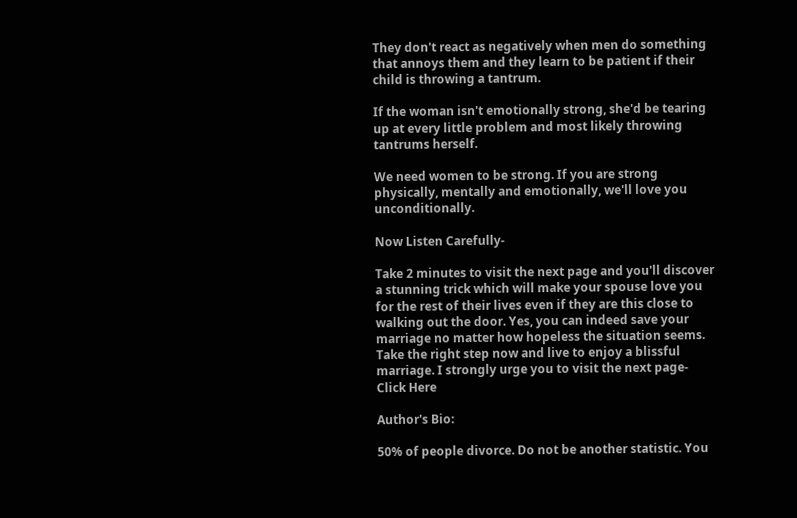They don't react as negatively when men do something that annoys them and they learn to be patient if their child is throwing a tantrum.

If the woman isn't emotionally strong, she'd be tearing up at every little problem and most likely throwing tantrums herself.

We need women to be strong. If you are strong physically, mentally and emotionally, we'll love you unconditionally.

Now Listen Carefully-

Take 2 minutes to visit the next page and you'll discover a stunning trick which will make your spouse love you for the rest of their lives even if they are this close to walking out the door. Yes, you can indeed save your marriage no matter how hopeless the situation seems. Take the right step now and live to enjoy a blissful marriage. I strongly urge you to visit the next page- Click Here

Author's Bio:

50% of people divorce. Do not be another statistic. You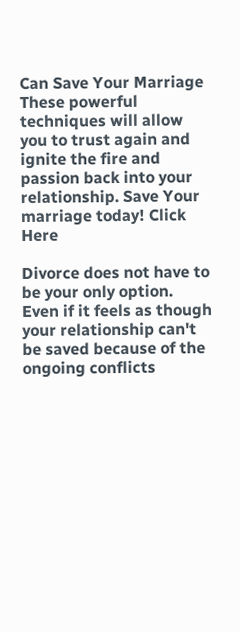Can Save Your Marriage These powerful techniques will allow you to trust again and ignite the fire and passion back into your relationship. Save Your marriage today! Click Here

Divorce does not have to be your only option. Even if it feels as though your relationship can't be saved because of the ongoing conflicts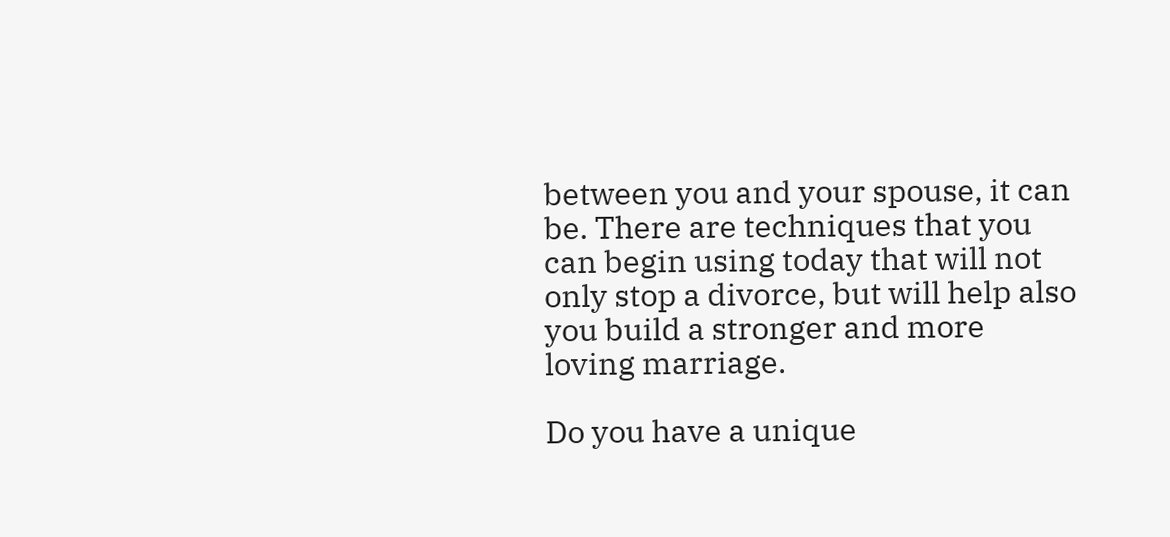between you and your spouse, it can be. There are techniques that you can begin using today that will not only stop a divorce, but will help also you build a stronger and more loving marriage.

Do you have a unique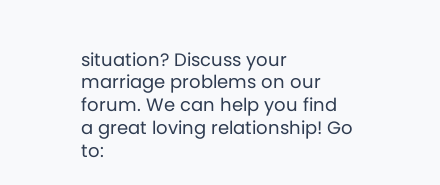situation? Discuss your marriage problems on our forum. We can help you find a great loving relationship! Go to: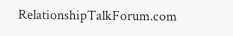RelationshipTalkForum.com